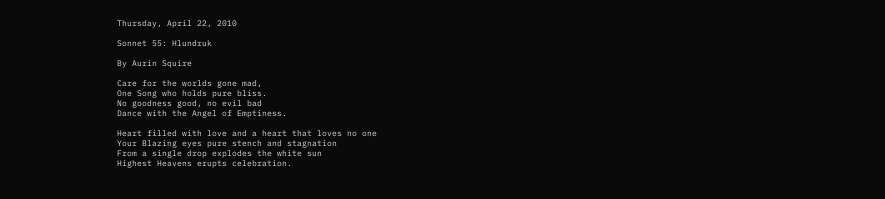Thursday, April 22, 2010

Sonnet 55: Hlundruk

By Aurin Squire

Care for the worlds gone mad,
One Song who holds pure bliss.
No goodness good, no evil bad
Dance with the Angel of Emptiness.

Heart filled with love and a heart that loves no one
Your Blazing eyes pure stench and stagnation
From a single drop explodes the white sun
Highest Heavens erupts celebration.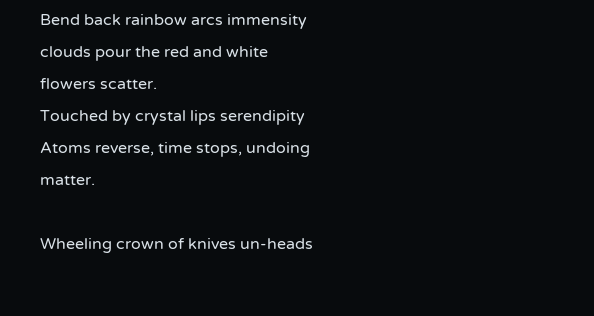Bend back rainbow arcs immensity
clouds pour the red and white flowers scatter.
Touched by crystal lips serendipity
Atoms reverse, time stops, undoing matter.

Wheeling crown of knives un-heads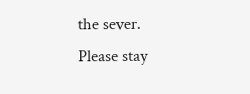the sever.
Please stay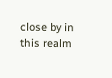close by in this realm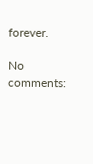forever.

No comments: